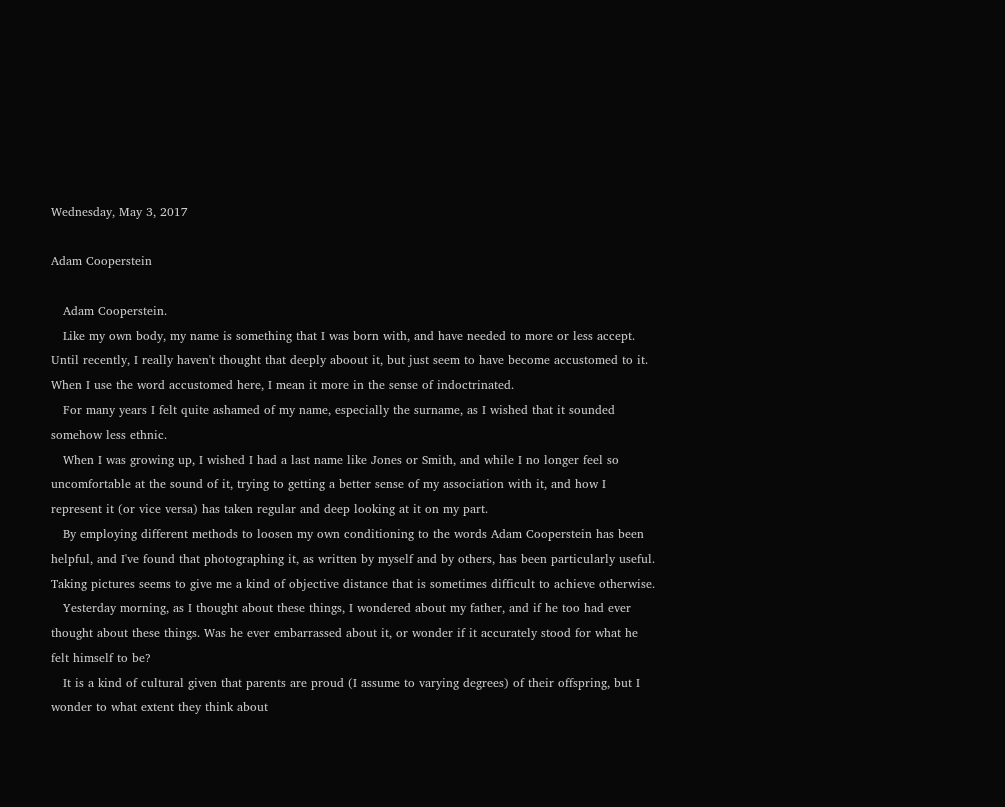Wednesday, May 3, 2017

Adam Cooperstein

   Adam Cooperstein.
   Like my own body, my name is something that I was born with, and have needed to more or less accept. Until recently, I really haven't thought that deeply aboout it, but just seem to have become accustomed to it. When I use the word accustomed here, I mean it more in the sense of indoctrinated.
   For many years I felt quite ashamed of my name, especially the surname, as I wished that it sounded somehow less ethnic.
   When I was growing up, I wished I had a last name like Jones or Smith, and while I no longer feel so uncomfortable at the sound of it, trying to getting a better sense of my association with it, and how I represent it (or vice versa) has taken regular and deep looking at it on my part.
   By employing different methods to loosen my own conditioning to the words Adam Cooperstein has been helpful, and I've found that photographing it, as written by myself and by others, has been particularly useful. Taking pictures seems to give me a kind of objective distance that is sometimes difficult to achieve otherwise.
   Yesterday morning, as I thought about these things, I wondered about my father, and if he too had ever thought about these things. Was he ever embarrassed about it, or wonder if it accurately stood for what he felt himself to be?
   It is a kind of cultural given that parents are proud (I assume to varying degrees) of their offspring, but I wonder to what extent they think about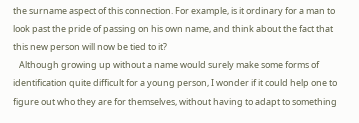the surname aspect of this connection. For example, is it ordinary for a man to look past the pride of passing on his own name, and think about the fact that this new person will now be tied to it?
   Although growing up without a name would surely make some forms of identification quite difficult for a young person, I wonder if it could help one to figure out who they are for themselves, without having to adapt to something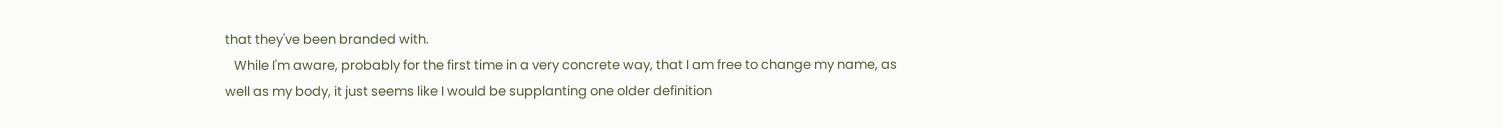that they've been branded with.
   While I'm aware, probably for the first time in a very concrete way, that I am free to change my name, as well as my body, it just seems like I would be supplanting one older definition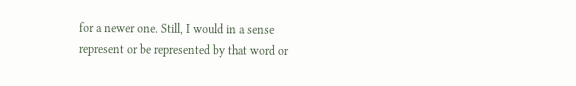for a newer one. Still, I would in a sense  represent or be represented by that word or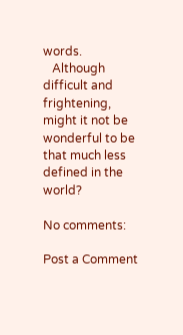words.
   Although difficult and frightening, might it not be wonderful to be that much less defined in the world?

No comments:

Post a Comment